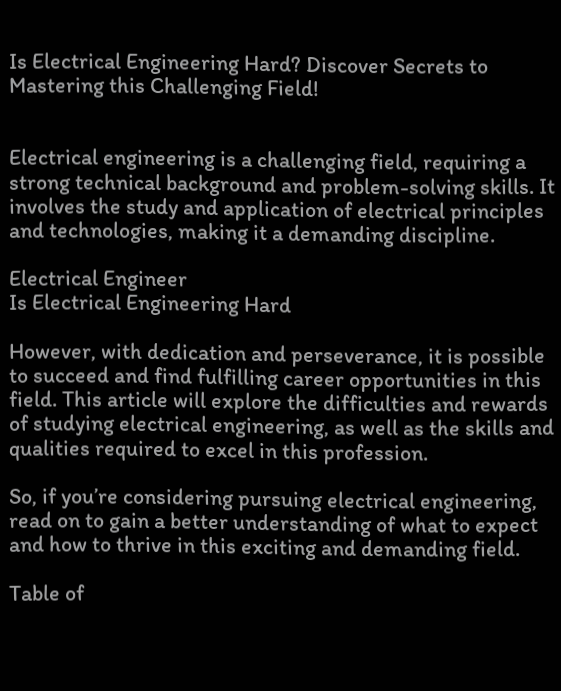Is Electrical Engineering Hard? Discover Secrets to Mastering this Challenging Field!


Electrical engineering is a challenging field, requiring a strong technical background and problem-solving skills. It involves the study and application of electrical principles and technologies, making it a demanding discipline.

Electrical Engineer
Is Electrical Engineering Hard

However, with dedication and perseverance, it is possible to succeed and find fulfilling career opportunities in this field. This article will explore the difficulties and rewards of studying electrical engineering, as well as the skills and qualities required to excel in this profession.

So, if you’re considering pursuing electrical engineering, read on to gain a better understanding of what to expect and how to thrive in this exciting and demanding field.

Table of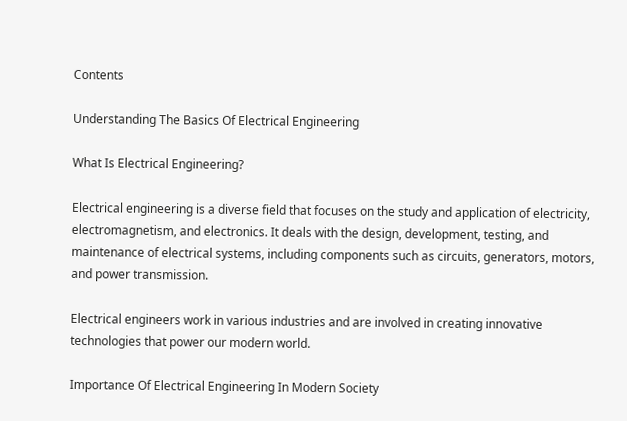Contents

Understanding The Basics Of Electrical Engineering

What Is Electrical Engineering?

Electrical engineering is a diverse field that focuses on the study and application of electricity, electromagnetism, and electronics. It deals with the design, development, testing, and maintenance of electrical systems, including components such as circuits, generators, motors, and power transmission.

Electrical engineers work in various industries and are involved in creating innovative technologies that power our modern world.

Importance Of Electrical Engineering In Modern Society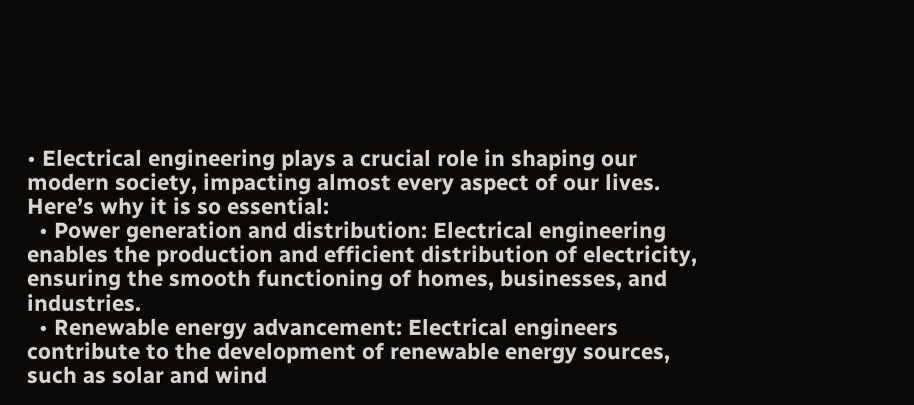• Electrical engineering plays a crucial role in shaping our modern society, impacting almost every aspect of our lives. Here’s why it is so essential:
  • Power generation and distribution: Electrical engineering enables the production and efficient distribution of electricity, ensuring the smooth functioning of homes, businesses, and industries.
  • Renewable energy advancement: Electrical engineers contribute to the development of renewable energy sources, such as solar and wind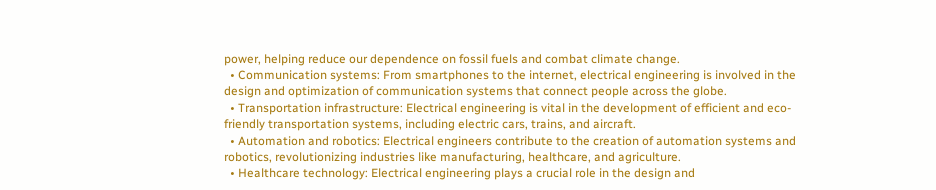power, helping reduce our dependence on fossil fuels and combat climate change.
  • Communication systems: From smartphones to the internet, electrical engineering is involved in the design and optimization of communication systems that connect people across the globe.
  • Transportation infrastructure: Electrical engineering is vital in the development of efficient and eco-friendly transportation systems, including electric cars, trains, and aircraft.
  • Automation and robotics: Electrical engineers contribute to the creation of automation systems and robotics, revolutionizing industries like manufacturing, healthcare, and agriculture.
  • Healthcare technology: Electrical engineering plays a crucial role in the design and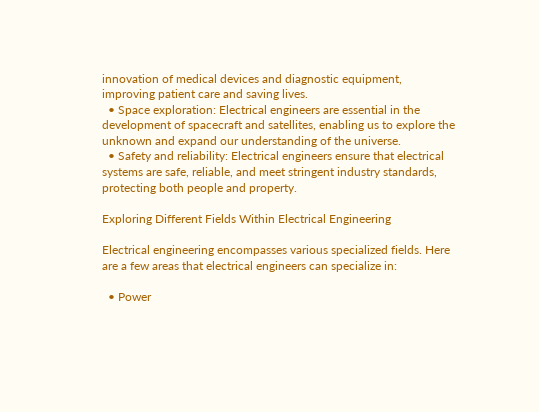innovation of medical devices and diagnostic equipment, improving patient care and saving lives.
  • Space exploration: Electrical engineers are essential in the development of spacecraft and satellites, enabling us to explore the unknown and expand our understanding of the universe.
  • Safety and reliability: Electrical engineers ensure that electrical systems are safe, reliable, and meet stringent industry standards, protecting both people and property.

Exploring Different Fields Within Electrical Engineering

Electrical engineering encompasses various specialized fields. Here are a few areas that electrical engineers can specialize in:

  • Power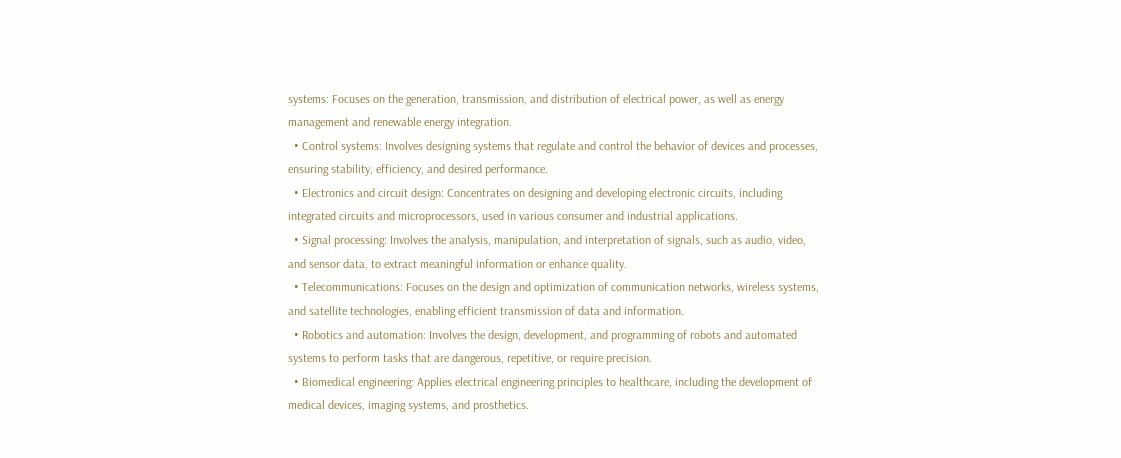systems: Focuses on the generation, transmission, and distribution of electrical power, as well as energy management and renewable energy integration.
  • Control systems: Involves designing systems that regulate and control the behavior of devices and processes, ensuring stability, efficiency, and desired performance.
  • Electronics and circuit design: Concentrates on designing and developing electronic circuits, including integrated circuits and microprocessors, used in various consumer and industrial applications.
  • Signal processing: Involves the analysis, manipulation, and interpretation of signals, such as audio, video, and sensor data, to extract meaningful information or enhance quality.
  • Telecommunications: Focuses on the design and optimization of communication networks, wireless systems, and satellite technologies, enabling efficient transmission of data and information.
  • Robotics and automation: Involves the design, development, and programming of robots and automated systems to perform tasks that are dangerous, repetitive, or require precision.
  • Biomedical engineering: Applies electrical engineering principles to healthcare, including the development of medical devices, imaging systems, and prosthetics.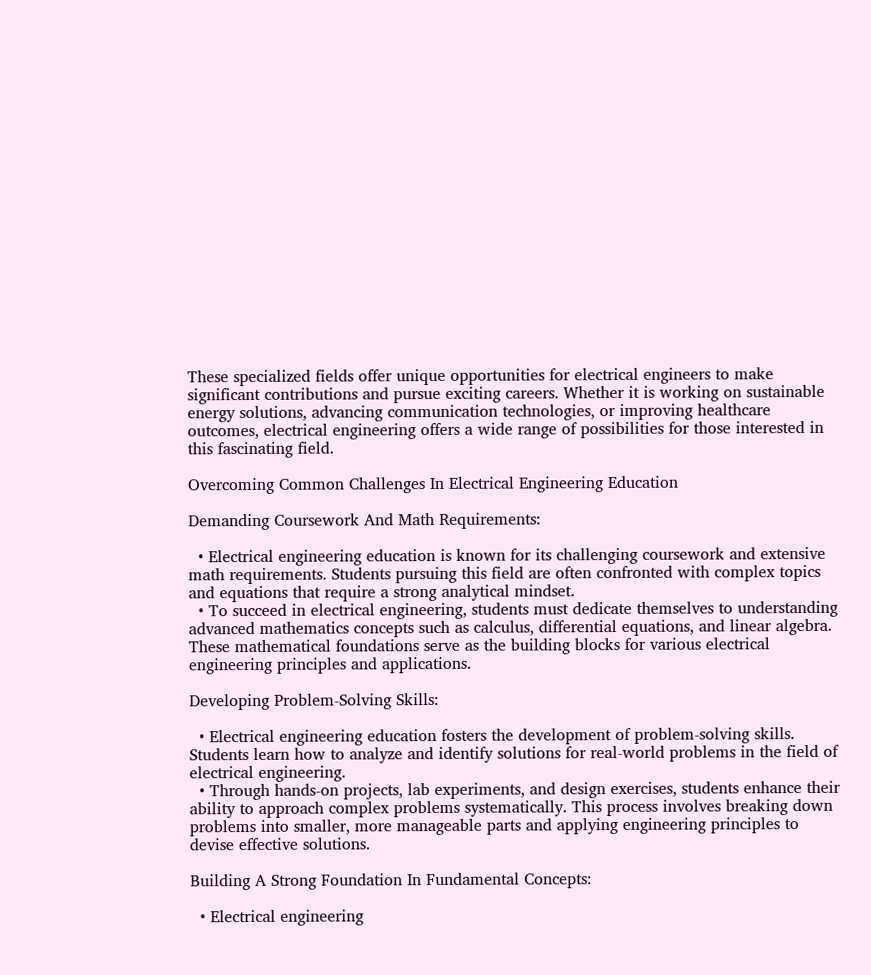These specialized fields offer unique opportunities for electrical engineers to make significant contributions and pursue exciting careers. Whether it is working on sustainable energy solutions, advancing communication technologies, or improving healthcare outcomes, electrical engineering offers a wide range of possibilities for those interested in this fascinating field.

Overcoming Common Challenges In Electrical Engineering Education

Demanding Coursework And Math Requirements:

  • Electrical engineering education is known for its challenging coursework and extensive math requirements. Students pursuing this field are often confronted with complex topics and equations that require a strong analytical mindset.
  • To succeed in electrical engineering, students must dedicate themselves to understanding advanced mathematics concepts such as calculus, differential equations, and linear algebra. These mathematical foundations serve as the building blocks for various electrical engineering principles and applications.

Developing Problem-Solving Skills:

  • Electrical engineering education fosters the development of problem-solving skills. Students learn how to analyze and identify solutions for real-world problems in the field of electrical engineering.
  • Through hands-on projects, lab experiments, and design exercises, students enhance their ability to approach complex problems systematically. This process involves breaking down problems into smaller, more manageable parts and applying engineering principles to devise effective solutions.

Building A Strong Foundation In Fundamental Concepts:

  • Electrical engineering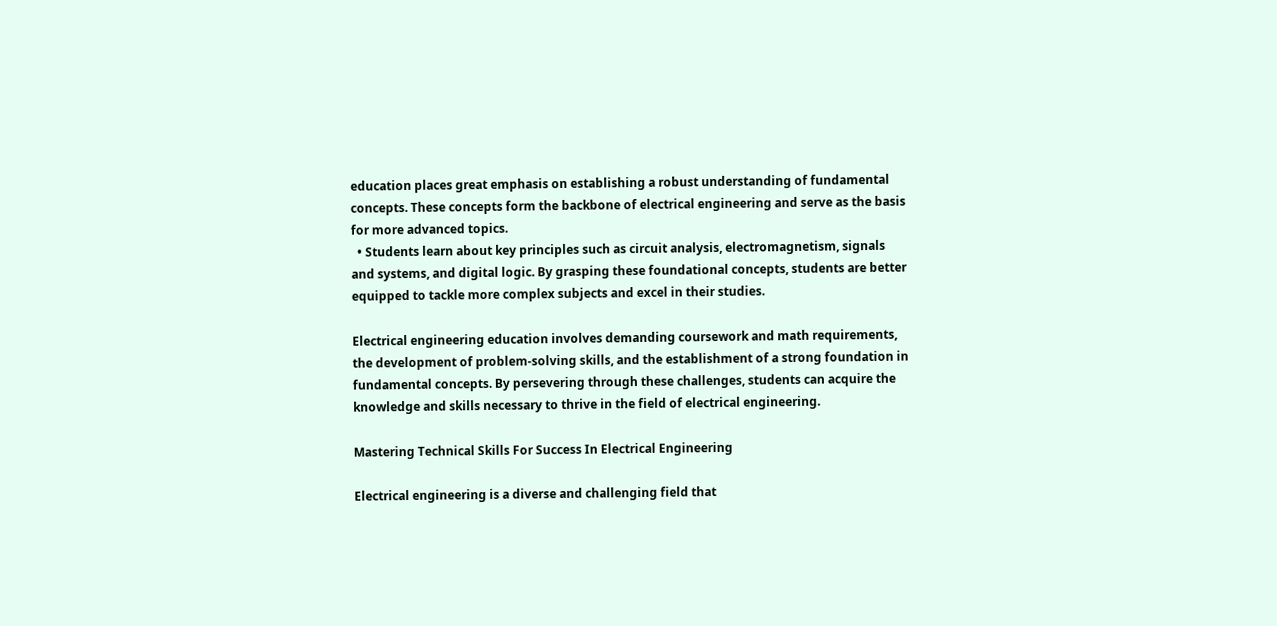education places great emphasis on establishing a robust understanding of fundamental concepts. These concepts form the backbone of electrical engineering and serve as the basis for more advanced topics.
  • Students learn about key principles such as circuit analysis, electromagnetism, signals and systems, and digital logic. By grasping these foundational concepts, students are better equipped to tackle more complex subjects and excel in their studies.

Electrical engineering education involves demanding coursework and math requirements, the development of problem-solving skills, and the establishment of a strong foundation in fundamental concepts. By persevering through these challenges, students can acquire the knowledge and skills necessary to thrive in the field of electrical engineering.

Mastering Technical Skills For Success In Electrical Engineering

Electrical engineering is a diverse and challenging field that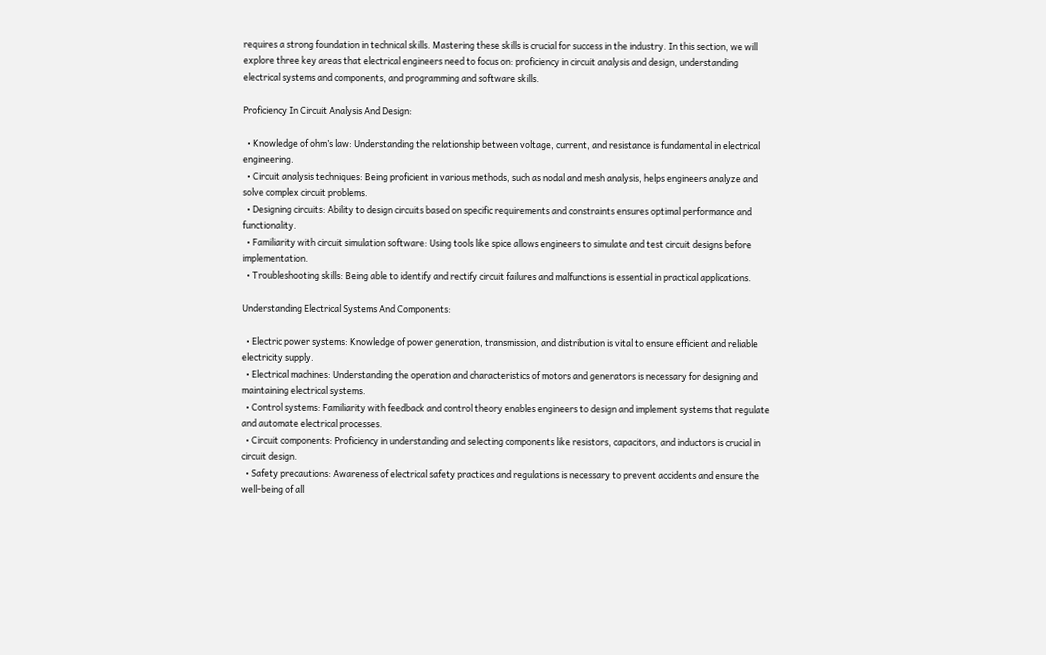requires a strong foundation in technical skills. Mastering these skills is crucial for success in the industry. In this section, we will explore three key areas that electrical engineers need to focus on: proficiency in circuit analysis and design, understanding electrical systems and components, and programming and software skills.

Proficiency In Circuit Analysis And Design:

  • Knowledge of ohm’s law: Understanding the relationship between voltage, current, and resistance is fundamental in electrical engineering.
  • Circuit analysis techniques: Being proficient in various methods, such as nodal and mesh analysis, helps engineers analyze and solve complex circuit problems.
  • Designing circuits: Ability to design circuits based on specific requirements and constraints ensures optimal performance and functionality.
  • Familiarity with circuit simulation software: Using tools like spice allows engineers to simulate and test circuit designs before implementation.
  • Troubleshooting skills: Being able to identify and rectify circuit failures and malfunctions is essential in practical applications.

Understanding Electrical Systems And Components:

  • Electric power systems: Knowledge of power generation, transmission, and distribution is vital to ensure efficient and reliable electricity supply.
  • Electrical machines: Understanding the operation and characteristics of motors and generators is necessary for designing and maintaining electrical systems.
  • Control systems: Familiarity with feedback and control theory enables engineers to design and implement systems that regulate and automate electrical processes.
  • Circuit components: Proficiency in understanding and selecting components like resistors, capacitors, and inductors is crucial in circuit design.
  • Safety precautions: Awareness of electrical safety practices and regulations is necessary to prevent accidents and ensure the well-being of all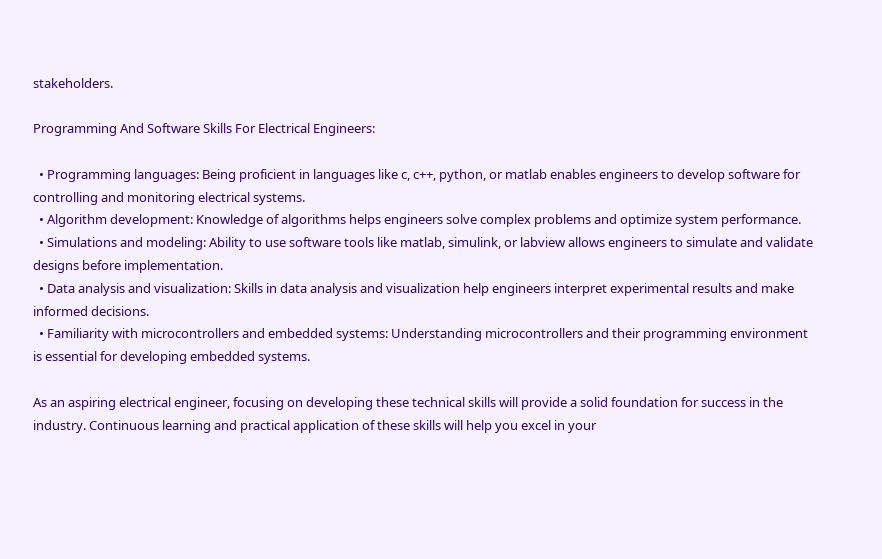stakeholders.

Programming And Software Skills For Electrical Engineers:

  • Programming languages: Being proficient in languages like c, c++, python, or matlab enables engineers to develop software for controlling and monitoring electrical systems.
  • Algorithm development: Knowledge of algorithms helps engineers solve complex problems and optimize system performance.
  • Simulations and modeling: Ability to use software tools like matlab, simulink, or labview allows engineers to simulate and validate designs before implementation.
  • Data analysis and visualization: Skills in data analysis and visualization help engineers interpret experimental results and make informed decisions.
  • Familiarity with microcontrollers and embedded systems: Understanding microcontrollers and their programming environment is essential for developing embedded systems.

As an aspiring electrical engineer, focusing on developing these technical skills will provide a solid foundation for success in the industry. Continuous learning and practical application of these skills will help you excel in your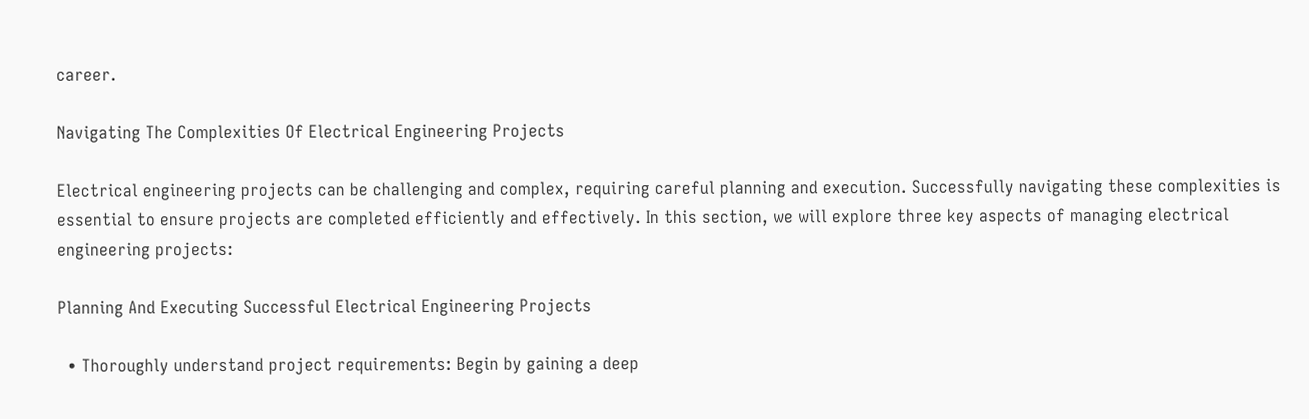career.

Navigating The Complexities Of Electrical Engineering Projects

Electrical engineering projects can be challenging and complex, requiring careful planning and execution. Successfully navigating these complexities is essential to ensure projects are completed efficiently and effectively. In this section, we will explore three key aspects of managing electrical engineering projects:

Planning And Executing Successful Electrical Engineering Projects

  • Thoroughly understand project requirements: Begin by gaining a deep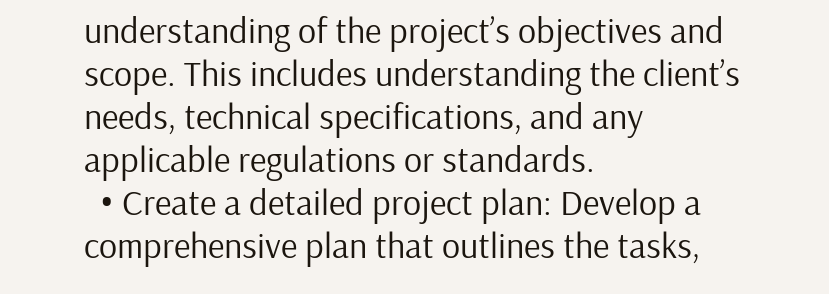understanding of the project’s objectives and scope. This includes understanding the client’s needs, technical specifications, and any applicable regulations or standards.
  • Create a detailed project plan: Develop a comprehensive plan that outlines the tasks,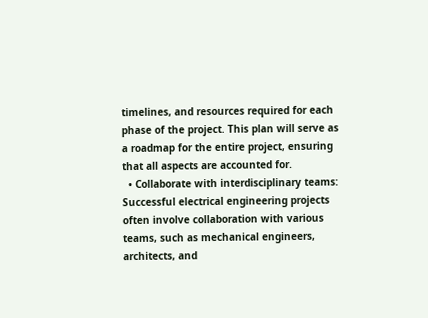timelines, and resources required for each phase of the project. This plan will serve as a roadmap for the entire project, ensuring that all aspects are accounted for.
  • Collaborate with interdisciplinary teams: Successful electrical engineering projects often involve collaboration with various teams, such as mechanical engineers, architects, and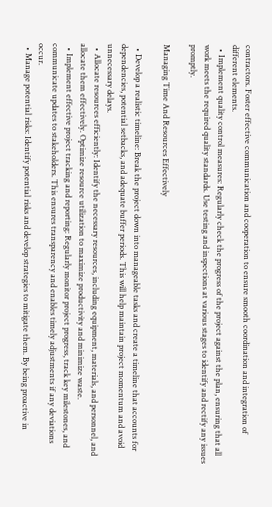contractors. Foster effective communication and cooperation to ensure smooth coordination and integration of different elements.
  • Implement quality control measures: Regularly check the progress of the project against the plan, ensuring that all work meets the required quality standards. Use testing and inspections at various stages to identify and rectify any issues promptly.

Managing Time And Resources Effectively

  • Develop a realistic timeline: Break the project down into manageable tasks and create a timeline that accounts for dependencies, potential setbacks, and adequate buffer periods. This will help maintain project momentum and avoid unnecessary delays.
  • Allocate resources efficiently: Identify the necessary resources, including equipment, materials, and personnel, and allocate them effectively. Optimize resource utilization to maximize productivity and minimize waste.
  • Implement effective project tracking and reporting: Regularly monitor project progress, track key milestones, and communicate updates to stakeholders. This ensures transparency and enables timely adjustments if any deviations occur.
  • Manage potential risks: Identify potential risks and develop strategies to mitigate them. By being proactive in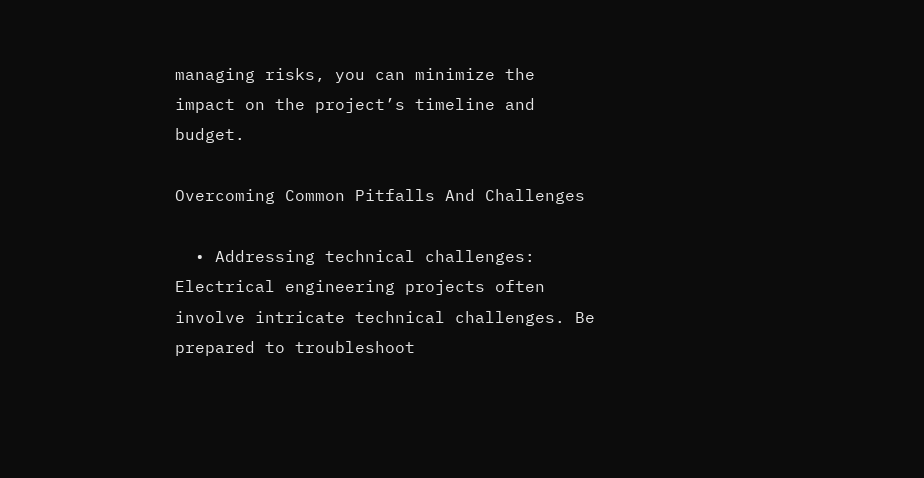managing risks, you can minimize the impact on the project’s timeline and budget.

Overcoming Common Pitfalls And Challenges

  • Addressing technical challenges: Electrical engineering projects often involve intricate technical challenges. Be prepared to troubleshoot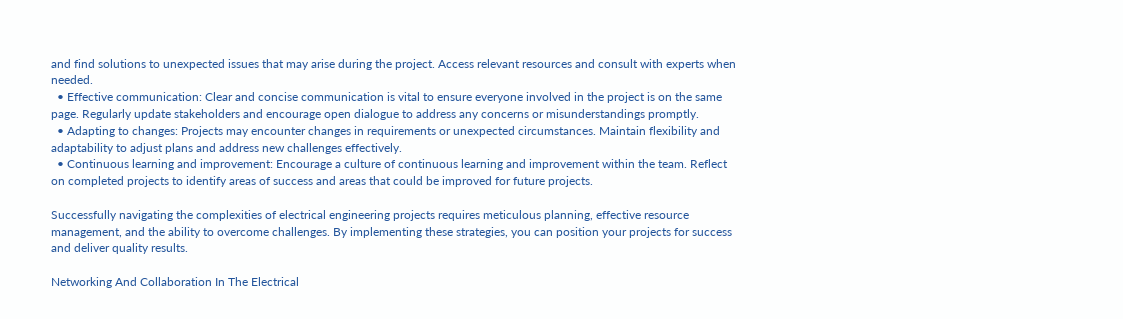and find solutions to unexpected issues that may arise during the project. Access relevant resources and consult with experts when needed.
  • Effective communication: Clear and concise communication is vital to ensure everyone involved in the project is on the same page. Regularly update stakeholders and encourage open dialogue to address any concerns or misunderstandings promptly.
  • Adapting to changes: Projects may encounter changes in requirements or unexpected circumstances. Maintain flexibility and adaptability to adjust plans and address new challenges effectively.
  • Continuous learning and improvement: Encourage a culture of continuous learning and improvement within the team. Reflect on completed projects to identify areas of success and areas that could be improved for future projects.

Successfully navigating the complexities of electrical engineering projects requires meticulous planning, effective resource management, and the ability to overcome challenges. By implementing these strategies, you can position your projects for success and deliver quality results.

Networking And Collaboration In The Electrical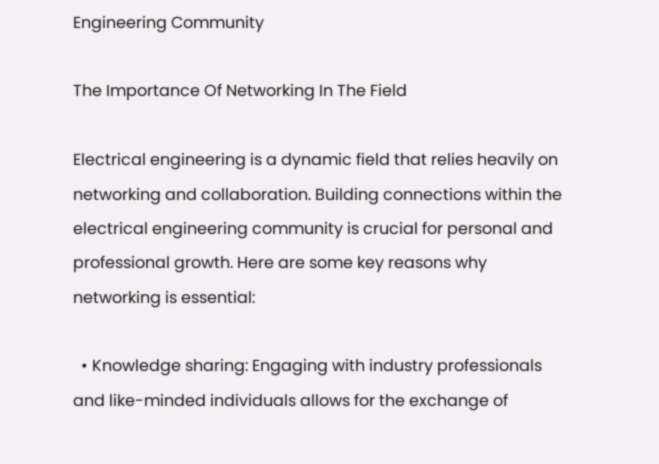Engineering Community

The Importance Of Networking In The Field

Electrical engineering is a dynamic field that relies heavily on networking and collaboration. Building connections within the electrical engineering community is crucial for personal and professional growth. Here are some key reasons why networking is essential:

  • Knowledge sharing: Engaging with industry professionals and like-minded individuals allows for the exchange of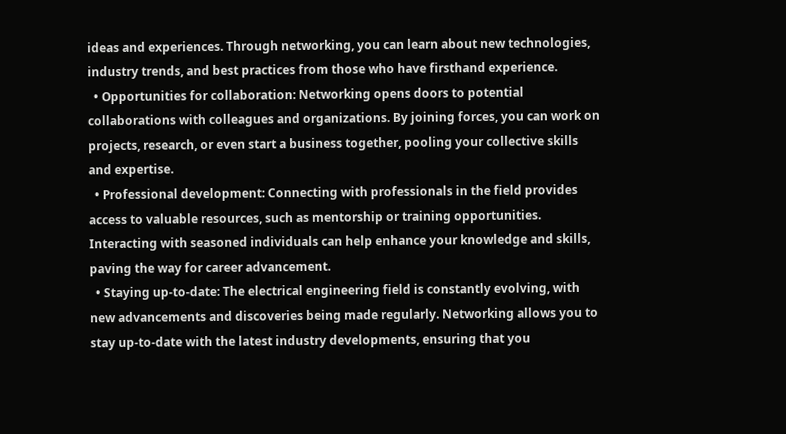ideas and experiences. Through networking, you can learn about new technologies, industry trends, and best practices from those who have firsthand experience.
  • Opportunities for collaboration: Networking opens doors to potential collaborations with colleagues and organizations. By joining forces, you can work on projects, research, or even start a business together, pooling your collective skills and expertise.
  • Professional development: Connecting with professionals in the field provides access to valuable resources, such as mentorship or training opportunities. Interacting with seasoned individuals can help enhance your knowledge and skills, paving the way for career advancement.
  • Staying up-to-date: The electrical engineering field is constantly evolving, with new advancements and discoveries being made regularly. Networking allows you to stay up-to-date with the latest industry developments, ensuring that you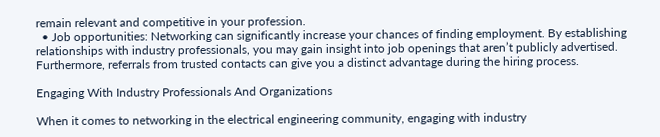remain relevant and competitive in your profession.
  • Job opportunities: Networking can significantly increase your chances of finding employment. By establishing relationships with industry professionals, you may gain insight into job openings that aren’t publicly advertised. Furthermore, referrals from trusted contacts can give you a distinct advantage during the hiring process.

Engaging With Industry Professionals And Organizations

When it comes to networking in the electrical engineering community, engaging with industry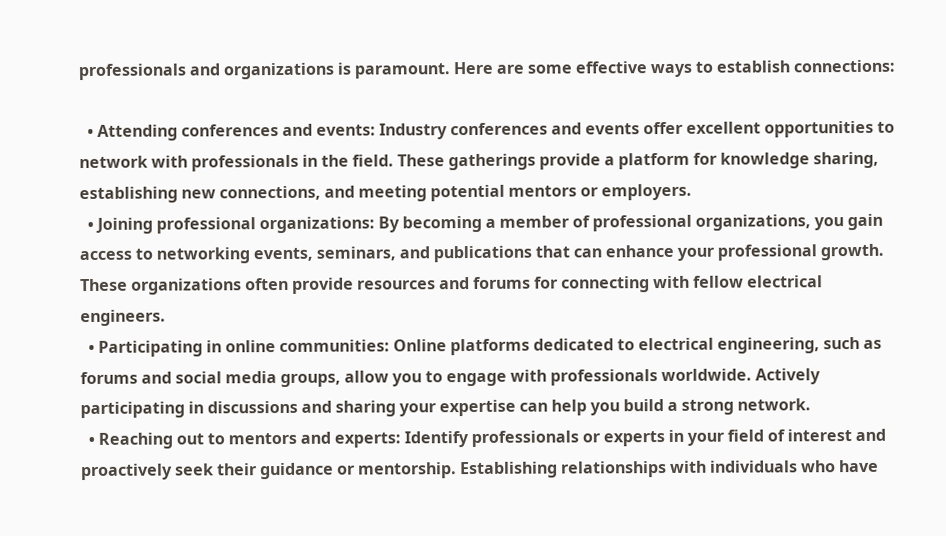professionals and organizations is paramount. Here are some effective ways to establish connections:

  • Attending conferences and events: Industry conferences and events offer excellent opportunities to network with professionals in the field. These gatherings provide a platform for knowledge sharing, establishing new connections, and meeting potential mentors or employers.
  • Joining professional organizations: By becoming a member of professional organizations, you gain access to networking events, seminars, and publications that can enhance your professional growth. These organizations often provide resources and forums for connecting with fellow electrical engineers.
  • Participating in online communities: Online platforms dedicated to electrical engineering, such as forums and social media groups, allow you to engage with professionals worldwide. Actively participating in discussions and sharing your expertise can help you build a strong network.
  • Reaching out to mentors and experts: Identify professionals or experts in your field of interest and proactively seek their guidance or mentorship. Establishing relationships with individuals who have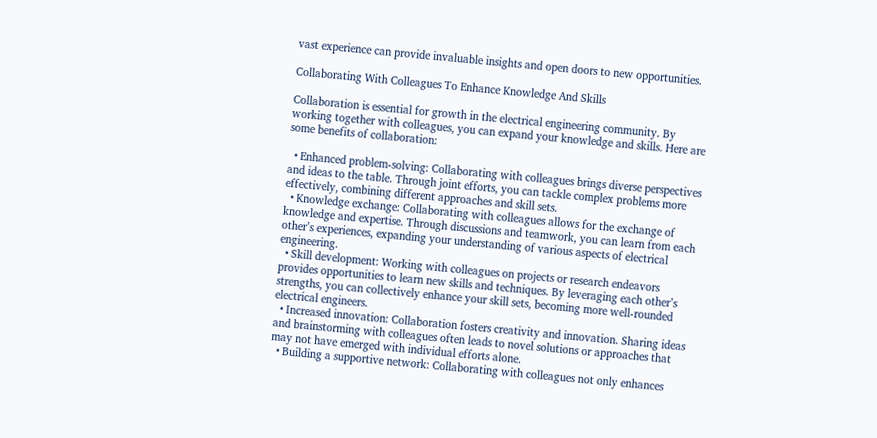vast experience can provide invaluable insights and open doors to new opportunities.

Collaborating With Colleagues To Enhance Knowledge And Skills

Collaboration is essential for growth in the electrical engineering community. By working together with colleagues, you can expand your knowledge and skills. Here are some benefits of collaboration:

  • Enhanced problem-solving: Collaborating with colleagues brings diverse perspectives and ideas to the table. Through joint efforts, you can tackle complex problems more effectively, combining different approaches and skill sets.
  • Knowledge exchange: Collaborating with colleagues allows for the exchange of knowledge and expertise. Through discussions and teamwork, you can learn from each other’s experiences, expanding your understanding of various aspects of electrical engineering.
  • Skill development: Working with colleagues on projects or research endeavors provides opportunities to learn new skills and techniques. By leveraging each other’s strengths, you can collectively enhance your skill sets, becoming more well-rounded electrical engineers.
  • Increased innovation: Collaboration fosters creativity and innovation. Sharing ideas and brainstorming with colleagues often leads to novel solutions or approaches that may not have emerged with individual efforts alone.
  • Building a supportive network: Collaborating with colleagues not only enhances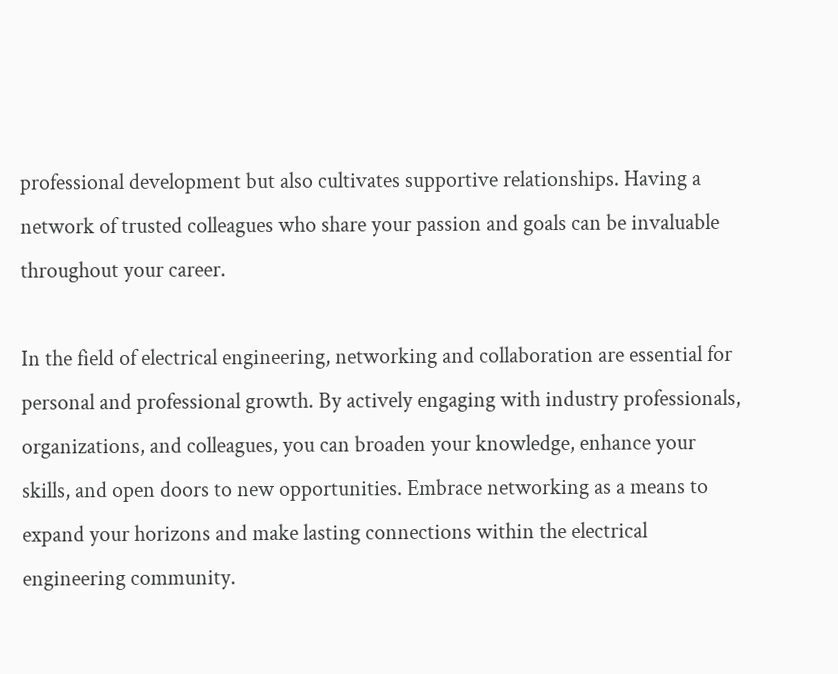professional development but also cultivates supportive relationships. Having a network of trusted colleagues who share your passion and goals can be invaluable throughout your career.

In the field of electrical engineering, networking and collaboration are essential for personal and professional growth. By actively engaging with industry professionals, organizations, and colleagues, you can broaden your knowledge, enhance your skills, and open doors to new opportunities. Embrace networking as a means to expand your horizons and make lasting connections within the electrical engineering community.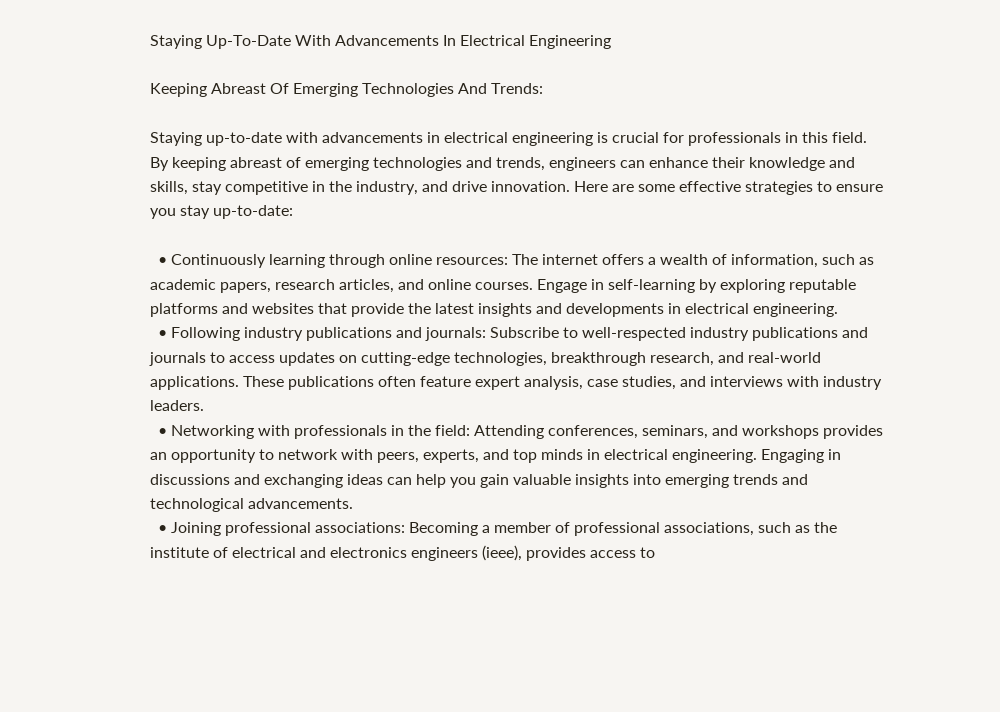Staying Up-To-Date With Advancements In Electrical Engineering

Keeping Abreast Of Emerging Technologies And Trends:

Staying up-to-date with advancements in electrical engineering is crucial for professionals in this field. By keeping abreast of emerging technologies and trends, engineers can enhance their knowledge and skills, stay competitive in the industry, and drive innovation. Here are some effective strategies to ensure you stay up-to-date:

  • Continuously learning through online resources: The internet offers a wealth of information, such as academic papers, research articles, and online courses. Engage in self-learning by exploring reputable platforms and websites that provide the latest insights and developments in electrical engineering.
  • Following industry publications and journals: Subscribe to well-respected industry publications and journals to access updates on cutting-edge technologies, breakthrough research, and real-world applications. These publications often feature expert analysis, case studies, and interviews with industry leaders.
  • Networking with professionals in the field: Attending conferences, seminars, and workshops provides an opportunity to network with peers, experts, and top minds in electrical engineering. Engaging in discussions and exchanging ideas can help you gain valuable insights into emerging trends and technological advancements.
  • Joining professional associations: Becoming a member of professional associations, such as the institute of electrical and electronics engineers (ieee), provides access to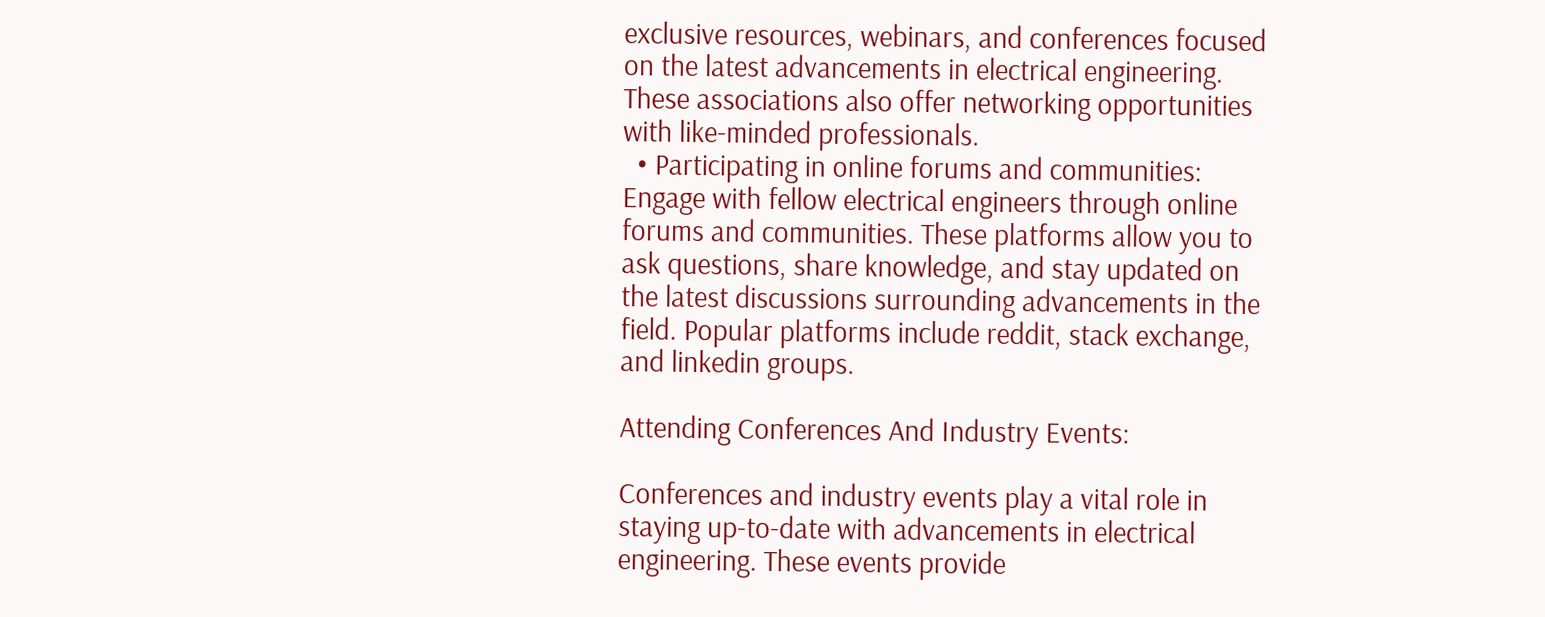exclusive resources, webinars, and conferences focused on the latest advancements in electrical engineering. These associations also offer networking opportunities with like-minded professionals.
  • Participating in online forums and communities: Engage with fellow electrical engineers through online forums and communities. These platforms allow you to ask questions, share knowledge, and stay updated on the latest discussions surrounding advancements in the field. Popular platforms include reddit, stack exchange, and linkedin groups.

Attending Conferences And Industry Events:

Conferences and industry events play a vital role in staying up-to-date with advancements in electrical engineering. These events provide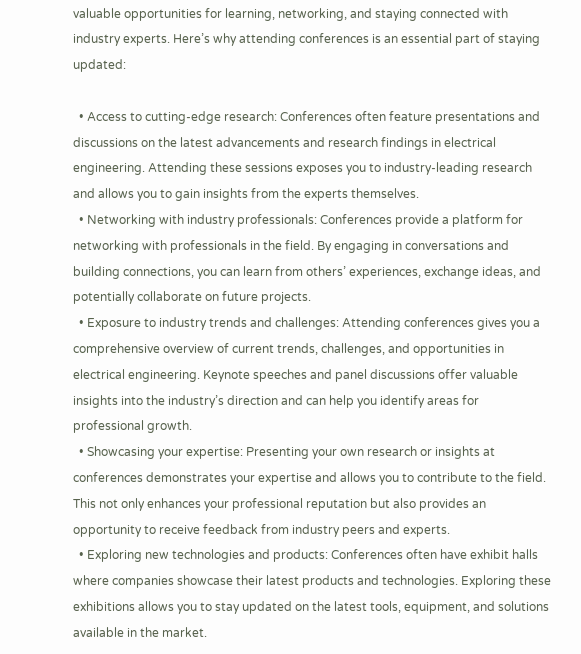valuable opportunities for learning, networking, and staying connected with industry experts. Here’s why attending conferences is an essential part of staying updated:

  • Access to cutting-edge research: Conferences often feature presentations and discussions on the latest advancements and research findings in electrical engineering. Attending these sessions exposes you to industry-leading research and allows you to gain insights from the experts themselves.
  • Networking with industry professionals: Conferences provide a platform for networking with professionals in the field. By engaging in conversations and building connections, you can learn from others’ experiences, exchange ideas, and potentially collaborate on future projects.
  • Exposure to industry trends and challenges: Attending conferences gives you a comprehensive overview of current trends, challenges, and opportunities in electrical engineering. Keynote speeches and panel discussions offer valuable insights into the industry’s direction and can help you identify areas for professional growth.
  • Showcasing your expertise: Presenting your own research or insights at conferences demonstrates your expertise and allows you to contribute to the field. This not only enhances your professional reputation but also provides an opportunity to receive feedback from industry peers and experts.
  • Exploring new technologies and products: Conferences often have exhibit halls where companies showcase their latest products and technologies. Exploring these exhibitions allows you to stay updated on the latest tools, equipment, and solutions available in the market.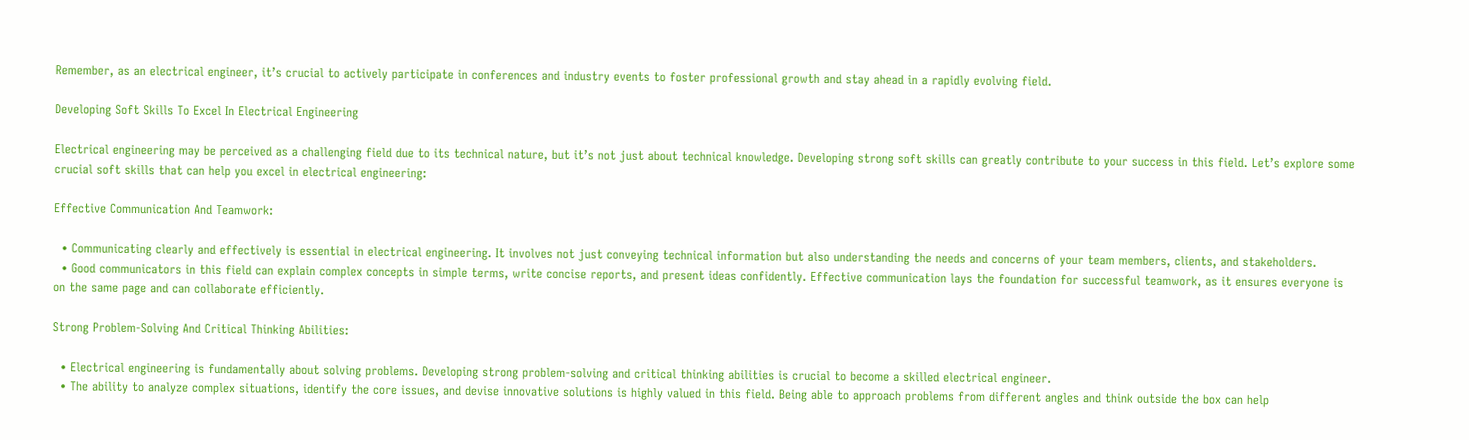Remember, as an electrical engineer, it’s crucial to actively participate in conferences and industry events to foster professional growth and stay ahead in a rapidly evolving field.

Developing Soft Skills To Excel In Electrical Engineering

Electrical engineering may be perceived as a challenging field due to its technical nature, but it’s not just about technical knowledge. Developing strong soft skills can greatly contribute to your success in this field. Let’s explore some crucial soft skills that can help you excel in electrical engineering:

Effective Communication And Teamwork:

  • Communicating clearly and effectively is essential in electrical engineering. It involves not just conveying technical information but also understanding the needs and concerns of your team members, clients, and stakeholders.
  • Good communicators in this field can explain complex concepts in simple terms, write concise reports, and present ideas confidently. Effective communication lays the foundation for successful teamwork, as it ensures everyone is on the same page and can collaborate efficiently.

Strong Problem-Solving And Critical Thinking Abilities:

  • Electrical engineering is fundamentally about solving problems. Developing strong problem-solving and critical thinking abilities is crucial to become a skilled electrical engineer.
  • The ability to analyze complex situations, identify the core issues, and devise innovative solutions is highly valued in this field. Being able to approach problems from different angles and think outside the box can help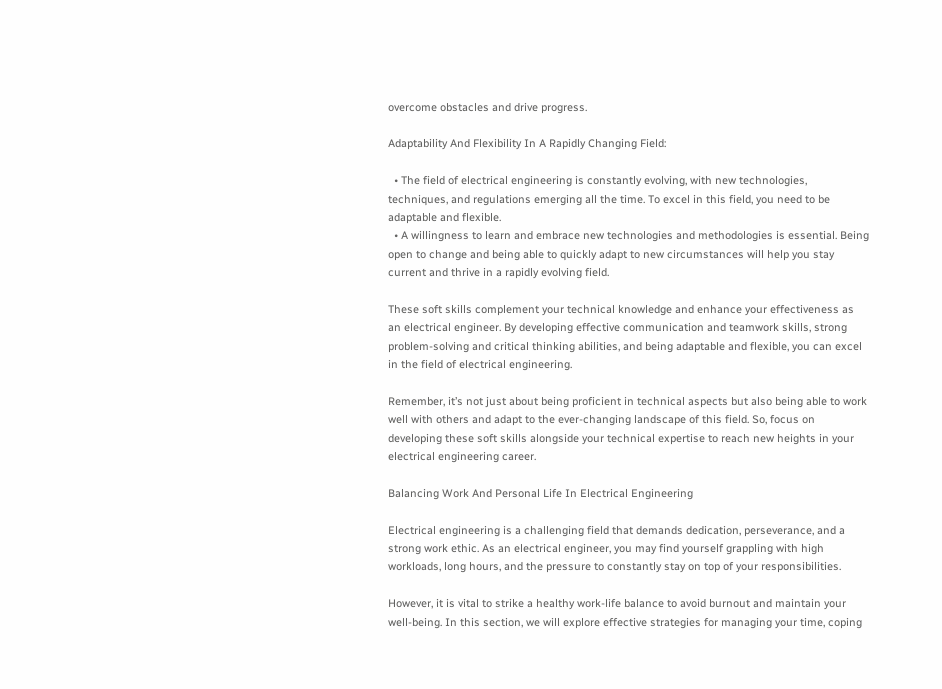overcome obstacles and drive progress.

Adaptability And Flexibility In A Rapidly Changing Field:

  • The field of electrical engineering is constantly evolving, with new technologies, techniques, and regulations emerging all the time. To excel in this field, you need to be adaptable and flexible.
  • A willingness to learn and embrace new technologies and methodologies is essential. Being open to change and being able to quickly adapt to new circumstances will help you stay current and thrive in a rapidly evolving field.

These soft skills complement your technical knowledge and enhance your effectiveness as an electrical engineer. By developing effective communication and teamwork skills, strong problem-solving and critical thinking abilities, and being adaptable and flexible, you can excel in the field of electrical engineering.

Remember, it’s not just about being proficient in technical aspects but also being able to work well with others and adapt to the ever-changing landscape of this field. So, focus on developing these soft skills alongside your technical expertise to reach new heights in your electrical engineering career.

Balancing Work And Personal Life In Electrical Engineering

Electrical engineering is a challenging field that demands dedication, perseverance, and a strong work ethic. As an electrical engineer, you may find yourself grappling with high workloads, long hours, and the pressure to constantly stay on top of your responsibilities.

However, it is vital to strike a healthy work-life balance to avoid burnout and maintain your well-being. In this section, we will explore effective strategies for managing your time, coping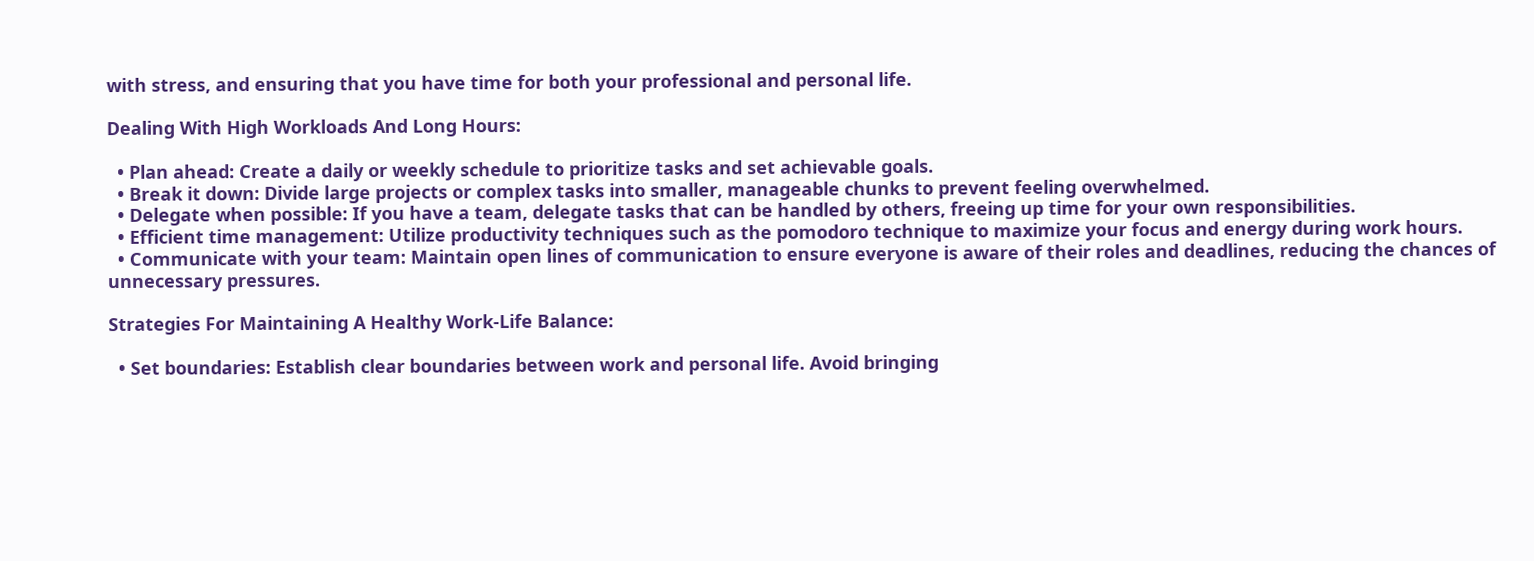with stress, and ensuring that you have time for both your professional and personal life.

Dealing With High Workloads And Long Hours:

  • Plan ahead: Create a daily or weekly schedule to prioritize tasks and set achievable goals.
  • Break it down: Divide large projects or complex tasks into smaller, manageable chunks to prevent feeling overwhelmed.
  • Delegate when possible: If you have a team, delegate tasks that can be handled by others, freeing up time for your own responsibilities.
  • Efficient time management: Utilize productivity techniques such as the pomodoro technique to maximize your focus and energy during work hours.
  • Communicate with your team: Maintain open lines of communication to ensure everyone is aware of their roles and deadlines, reducing the chances of unnecessary pressures.

Strategies For Maintaining A Healthy Work-Life Balance:

  • Set boundaries: Establish clear boundaries between work and personal life. Avoid bringing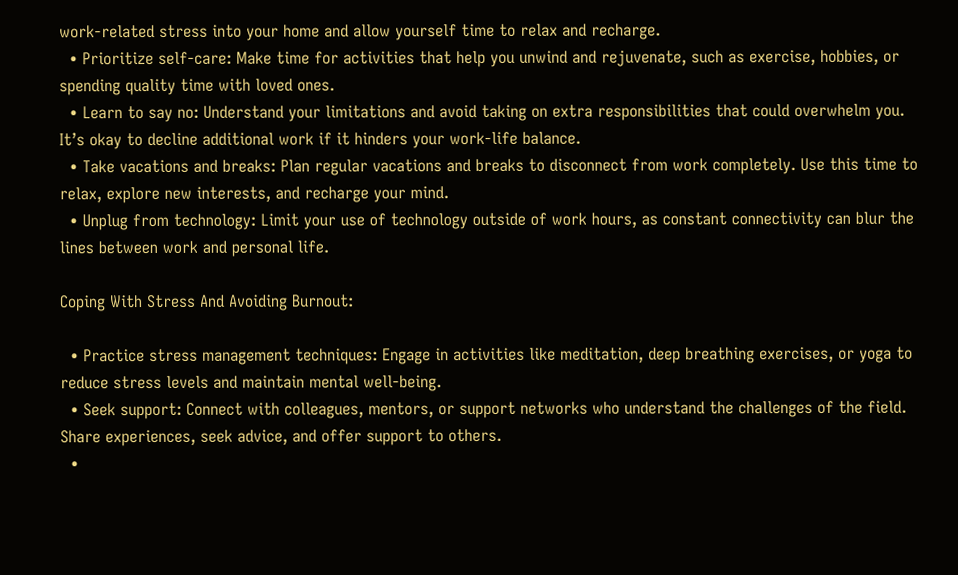work-related stress into your home and allow yourself time to relax and recharge.
  • Prioritize self-care: Make time for activities that help you unwind and rejuvenate, such as exercise, hobbies, or spending quality time with loved ones.
  • Learn to say no: Understand your limitations and avoid taking on extra responsibilities that could overwhelm you. It’s okay to decline additional work if it hinders your work-life balance.
  • Take vacations and breaks: Plan regular vacations and breaks to disconnect from work completely. Use this time to relax, explore new interests, and recharge your mind.
  • Unplug from technology: Limit your use of technology outside of work hours, as constant connectivity can blur the lines between work and personal life.

Coping With Stress And Avoiding Burnout:

  • Practice stress management techniques: Engage in activities like meditation, deep breathing exercises, or yoga to reduce stress levels and maintain mental well-being.
  • Seek support: Connect with colleagues, mentors, or support networks who understand the challenges of the field. Share experiences, seek advice, and offer support to others.
  •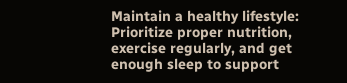Maintain a healthy lifestyle: Prioritize proper nutrition, exercise regularly, and get enough sleep to support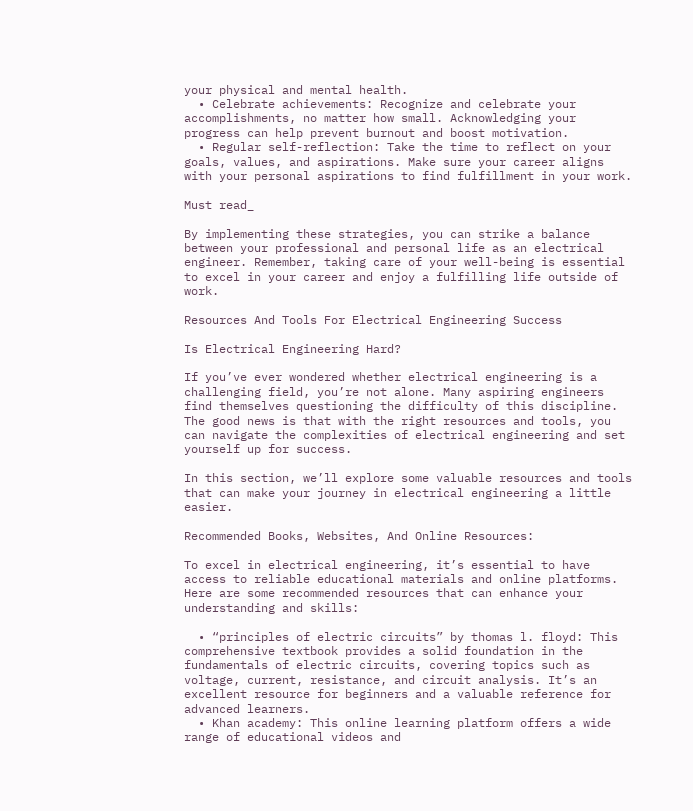your physical and mental health.
  • Celebrate achievements: Recognize and celebrate your accomplishments, no matter how small. Acknowledging your progress can help prevent burnout and boost motivation.
  • Regular self-reflection: Take the time to reflect on your goals, values, and aspirations. Make sure your career aligns with your personal aspirations to find fulfillment in your work.

Must read_

By implementing these strategies, you can strike a balance between your professional and personal life as an electrical engineer. Remember, taking care of your well-being is essential to excel in your career and enjoy a fulfilling life outside of work.

Resources And Tools For Electrical Engineering Success

Is Electrical Engineering Hard?

If you’ve ever wondered whether electrical engineering is a challenging field, you’re not alone. Many aspiring engineers find themselves questioning the difficulty of this discipline. The good news is that with the right resources and tools, you can navigate the complexities of electrical engineering and set yourself up for success.

In this section, we’ll explore some valuable resources and tools that can make your journey in electrical engineering a little easier.

Recommended Books, Websites, And Online Resources:

To excel in electrical engineering, it’s essential to have access to reliable educational materials and online platforms. Here are some recommended resources that can enhance your understanding and skills:

  • “principles of electric circuits” by thomas l. floyd: This comprehensive textbook provides a solid foundation in the fundamentals of electric circuits, covering topics such as voltage, current, resistance, and circuit analysis. It’s an excellent resource for beginners and a valuable reference for advanced learners.
  • Khan academy: This online learning platform offers a wide range of educational videos and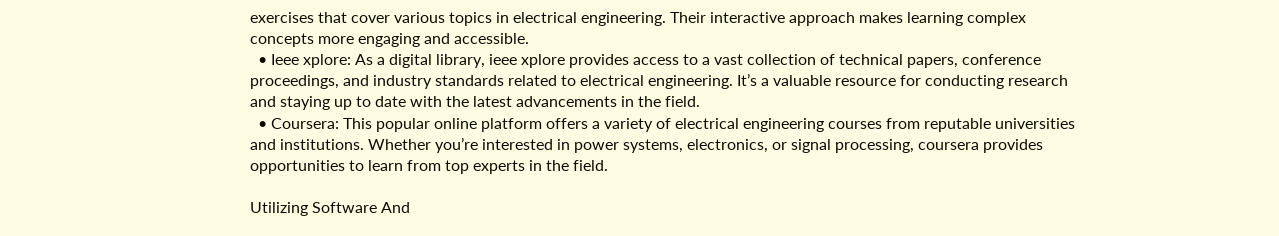exercises that cover various topics in electrical engineering. Their interactive approach makes learning complex concepts more engaging and accessible.
  • Ieee xplore: As a digital library, ieee xplore provides access to a vast collection of technical papers, conference proceedings, and industry standards related to electrical engineering. It’s a valuable resource for conducting research and staying up to date with the latest advancements in the field.
  • Coursera: This popular online platform offers a variety of electrical engineering courses from reputable universities and institutions. Whether you’re interested in power systems, electronics, or signal processing, coursera provides opportunities to learn from top experts in the field.

Utilizing Software And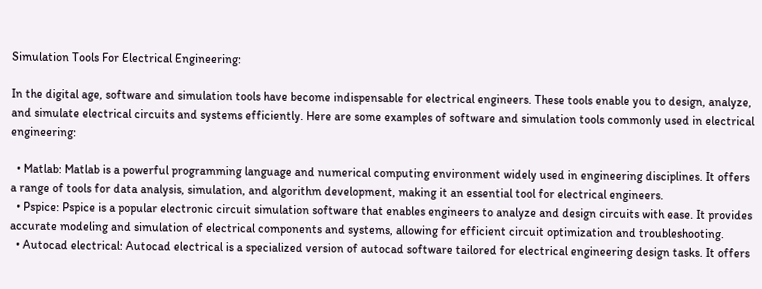Simulation Tools For Electrical Engineering:

In the digital age, software and simulation tools have become indispensable for electrical engineers. These tools enable you to design, analyze, and simulate electrical circuits and systems efficiently. Here are some examples of software and simulation tools commonly used in electrical engineering:

  • Matlab: Matlab is a powerful programming language and numerical computing environment widely used in engineering disciplines. It offers a range of tools for data analysis, simulation, and algorithm development, making it an essential tool for electrical engineers.
  • Pspice: Pspice is a popular electronic circuit simulation software that enables engineers to analyze and design circuits with ease. It provides accurate modeling and simulation of electrical components and systems, allowing for efficient circuit optimization and troubleshooting.
  • Autocad electrical: Autocad electrical is a specialized version of autocad software tailored for electrical engineering design tasks. It offers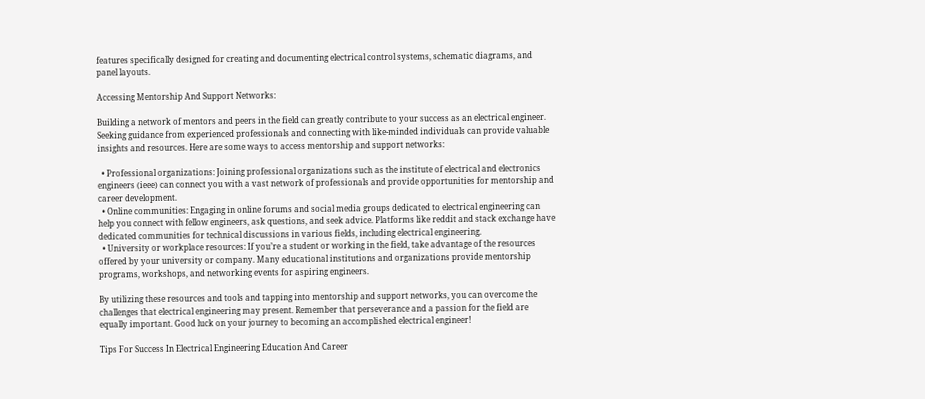features specifically designed for creating and documenting electrical control systems, schematic diagrams, and panel layouts.

Accessing Mentorship And Support Networks:

Building a network of mentors and peers in the field can greatly contribute to your success as an electrical engineer. Seeking guidance from experienced professionals and connecting with like-minded individuals can provide valuable insights and resources. Here are some ways to access mentorship and support networks:

  • Professional organizations: Joining professional organizations such as the institute of electrical and electronics engineers (ieee) can connect you with a vast network of professionals and provide opportunities for mentorship and career development.
  • Online communities: Engaging in online forums and social media groups dedicated to electrical engineering can help you connect with fellow engineers, ask questions, and seek advice. Platforms like reddit and stack exchange have dedicated communities for technical discussions in various fields, including electrical engineering.
  • University or workplace resources: If you’re a student or working in the field, take advantage of the resources offered by your university or company. Many educational institutions and organizations provide mentorship programs, workshops, and networking events for aspiring engineers.

By utilizing these resources and tools and tapping into mentorship and support networks, you can overcome the challenges that electrical engineering may present. Remember that perseverance and a passion for the field are equally important. Good luck on your journey to becoming an accomplished electrical engineer!

Tips For Success In Electrical Engineering Education And Career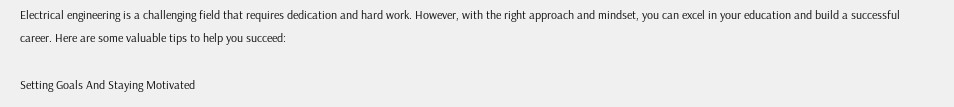Electrical engineering is a challenging field that requires dedication and hard work. However, with the right approach and mindset, you can excel in your education and build a successful career. Here are some valuable tips to help you succeed:

Setting Goals And Staying Motivated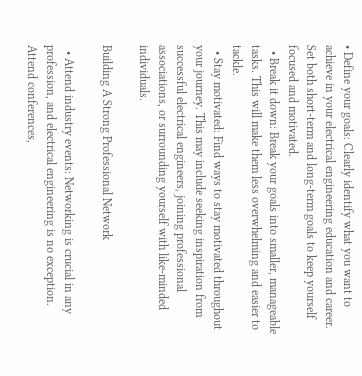• Define your goals: Clearly identify what you want to achieve in your electrical engineering education and career. Set both short-term and long-term goals to keep yourself focused and motivated.
  • Break it down: Break your goals into smaller, manageable tasks. This will make them less overwhelming and easier to tackle.
  • Stay motivated: Find ways to stay motivated throughout your journey. This may include seeking inspiration from successful electrical engineers, joining professional associations, or surrounding yourself with like-minded individuals.

Building A Strong Professional Network

  • Attend industry events: Networking is crucial in any profession, and electrical engineering is no exception. Attend conferences,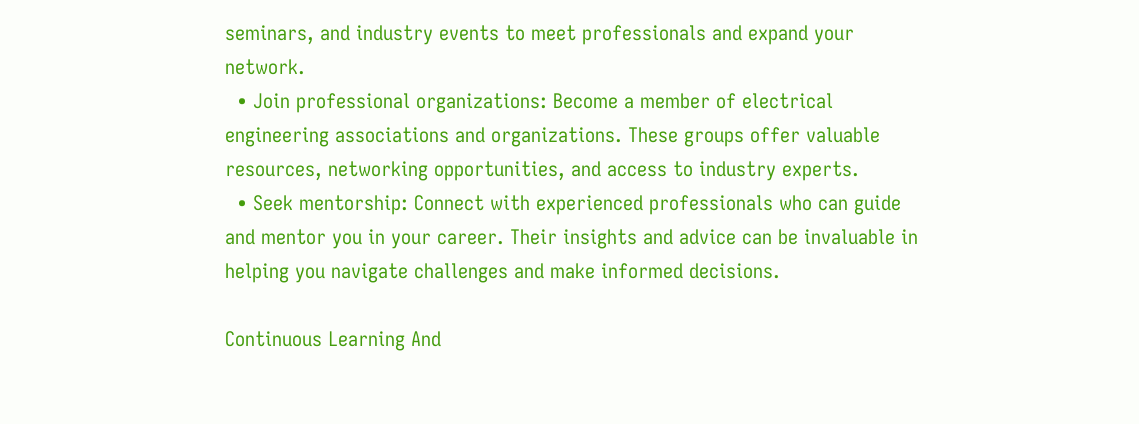seminars, and industry events to meet professionals and expand your network.
  • Join professional organizations: Become a member of electrical engineering associations and organizations. These groups offer valuable resources, networking opportunities, and access to industry experts.
  • Seek mentorship: Connect with experienced professionals who can guide and mentor you in your career. Their insights and advice can be invaluable in helping you navigate challenges and make informed decisions.

Continuous Learning And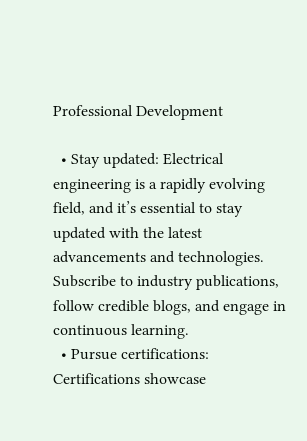Professional Development

  • Stay updated: Electrical engineering is a rapidly evolving field, and it’s essential to stay updated with the latest advancements and technologies. Subscribe to industry publications, follow credible blogs, and engage in continuous learning.
  • Pursue certifications: Certifications showcase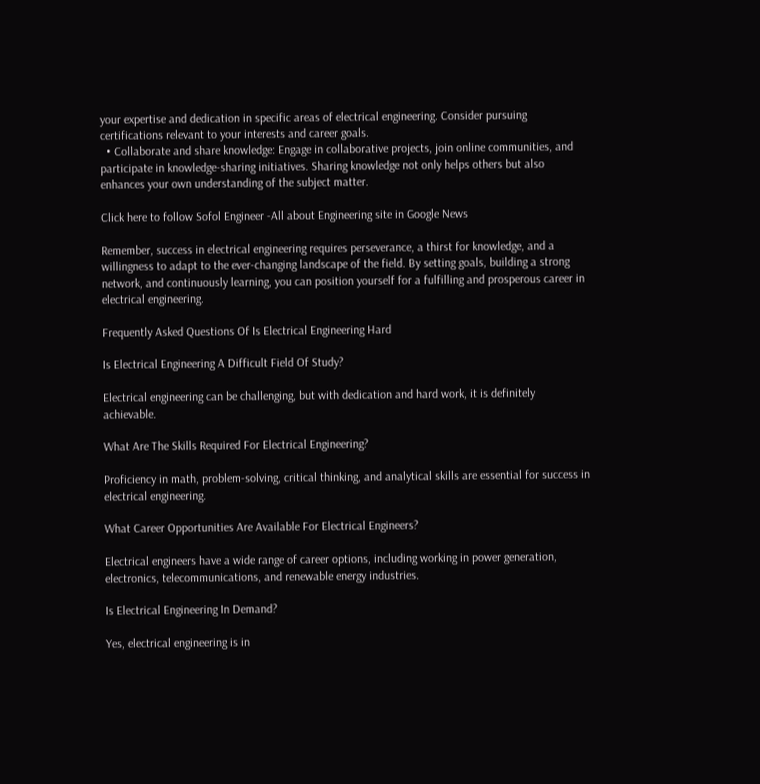your expertise and dedication in specific areas of electrical engineering. Consider pursuing certifications relevant to your interests and career goals.
  • Collaborate and share knowledge: Engage in collaborative projects, join online communities, and participate in knowledge-sharing initiatives. Sharing knowledge not only helps others but also enhances your own understanding of the subject matter.

Click here to follow Sofol Engineer -All about Engineering site in Google News

Remember, success in electrical engineering requires perseverance, a thirst for knowledge, and a willingness to adapt to the ever-changing landscape of the field. By setting goals, building a strong network, and continuously learning, you can position yourself for a fulfilling and prosperous career in electrical engineering.

Frequently Asked Questions Of Is Electrical Engineering Hard

Is Electrical Engineering A Difficult Field Of Study?

Electrical engineering can be challenging, but with dedication and hard work, it is definitely achievable.

What Are The Skills Required For Electrical Engineering?

Proficiency in math, problem-solving, critical thinking, and analytical skills are essential for success in electrical engineering.

What Career Opportunities Are Available For Electrical Engineers?

Electrical engineers have a wide range of career options, including working in power generation, electronics, telecommunications, and renewable energy industries.

Is Electrical Engineering In Demand?

Yes, electrical engineering is in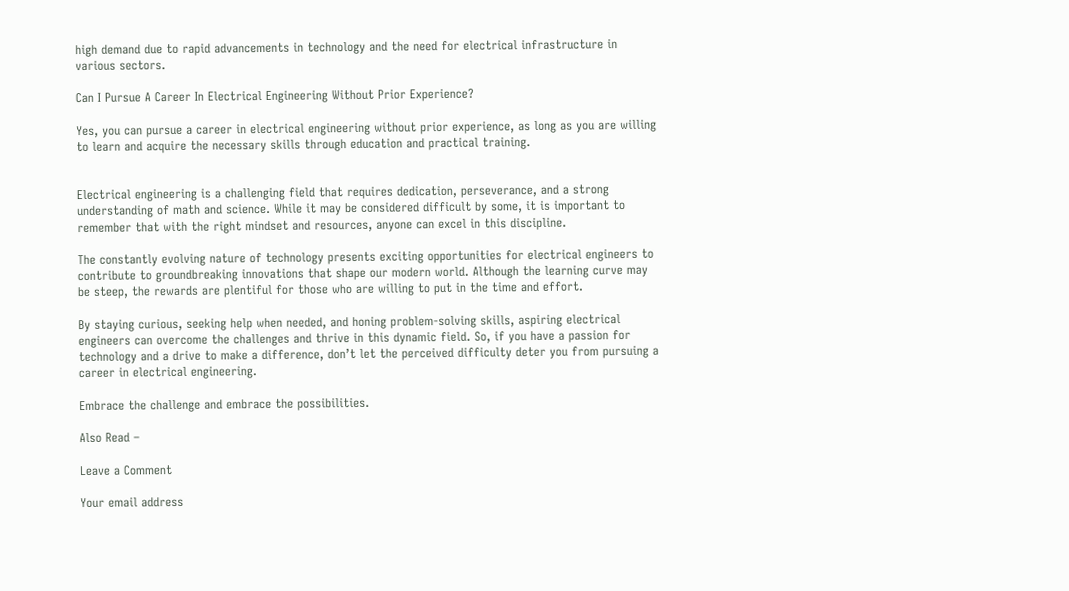high demand due to rapid advancements in technology and the need for electrical infrastructure in various sectors.

Can I Pursue A Career In Electrical Engineering Without Prior Experience?

Yes, you can pursue a career in electrical engineering without prior experience, as long as you are willing to learn and acquire the necessary skills through education and practical training.


Electrical engineering is a challenging field that requires dedication, perseverance, and a strong understanding of math and science. While it may be considered difficult by some, it is important to remember that with the right mindset and resources, anyone can excel in this discipline.

The constantly evolving nature of technology presents exciting opportunities for electrical engineers to contribute to groundbreaking innovations that shape our modern world. Although the learning curve may be steep, the rewards are plentiful for those who are willing to put in the time and effort.

By staying curious, seeking help when needed, and honing problem-solving skills, aspiring electrical engineers can overcome the challenges and thrive in this dynamic field. So, if you have a passion for technology and a drive to make a difference, don’t let the perceived difficulty deter you from pursuing a career in electrical engineering.

Embrace the challenge and embrace the possibilities.

Also Read –

Leave a Comment

Your email address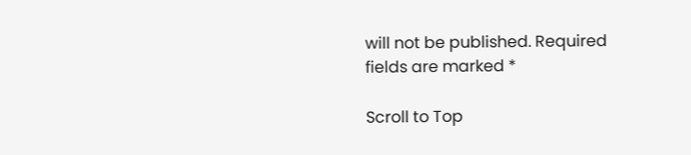will not be published. Required fields are marked *

Scroll to Top